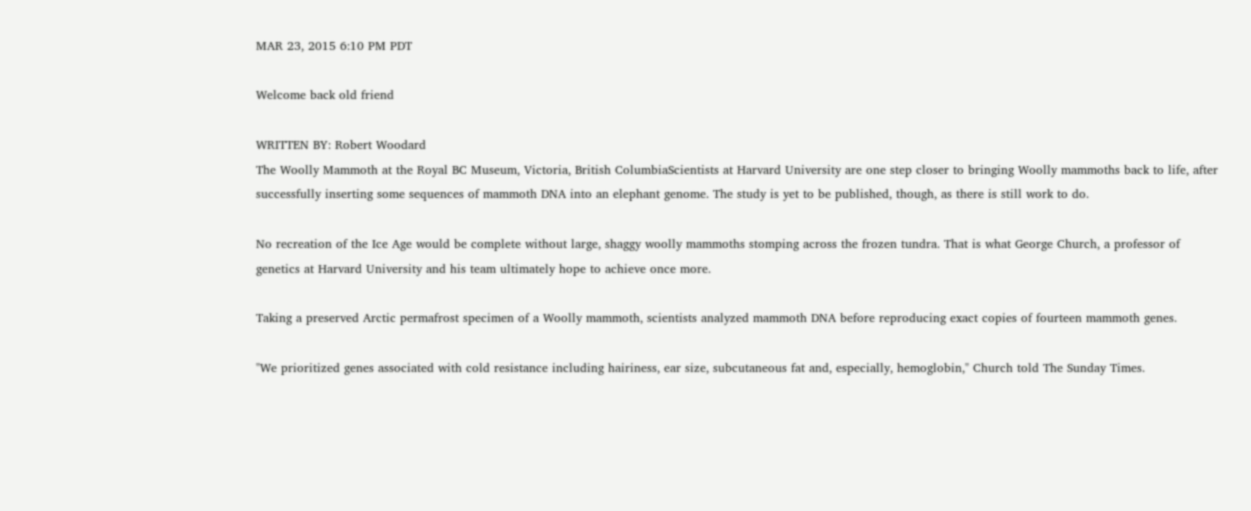MAR 23, 2015 6:10 PM PDT

Welcome back old friend

WRITTEN BY: Robert Woodard
The Woolly Mammoth at the Royal BC Museum, Victoria, British ColumbiaScientists at Harvard University are one step closer to bringing Woolly mammoths back to life, after successfully inserting some sequences of mammoth DNA into an elephant genome. The study is yet to be published, though, as there is still work to do.

No recreation of the Ice Age would be complete without large, shaggy woolly mammoths stomping across the frozen tundra. That is what George Church, a professor of genetics at Harvard University and his team ultimately hope to achieve once more.

Taking a preserved Arctic permafrost specimen of a Woolly mammoth, scientists analyzed mammoth DNA before reproducing exact copies of fourteen mammoth genes.

"We prioritized genes associated with cold resistance including hairiness, ear size, subcutaneous fat and, especially, hemoglobin," Church told The Sunday Times.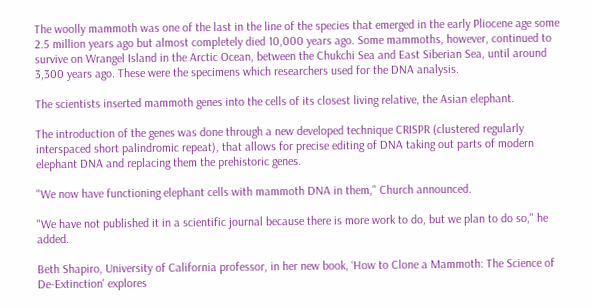The woolly mammoth was one of the last in the line of the species that emerged in the early Pliocene age some 2.5 million years ago but almost completely died 10,000 years ago. Some mammoths, however, continued to survive on Wrangel Island in the Arctic Ocean, between the Chukchi Sea and East Siberian Sea, until around 3,300 years ago. These were the specimens which researchers used for the DNA analysis.

The scientists inserted mammoth genes into the cells of its closest living relative, the Asian elephant.

The introduction of the genes was done through a new developed technique CRISPR (clustered regularly interspaced short palindromic repeat), that allows for precise editing of DNA taking out parts of modern elephant DNA and replacing them the prehistoric genes.

"We now have functioning elephant cells with mammoth DNA in them," Church announced.

"We have not published it in a scientific journal because there is more work to do, but we plan to do so," he added.

Beth Shapiro, University of California professor, in her new book, ‘How to Clone a Mammoth: The Science of De-Extinction' explores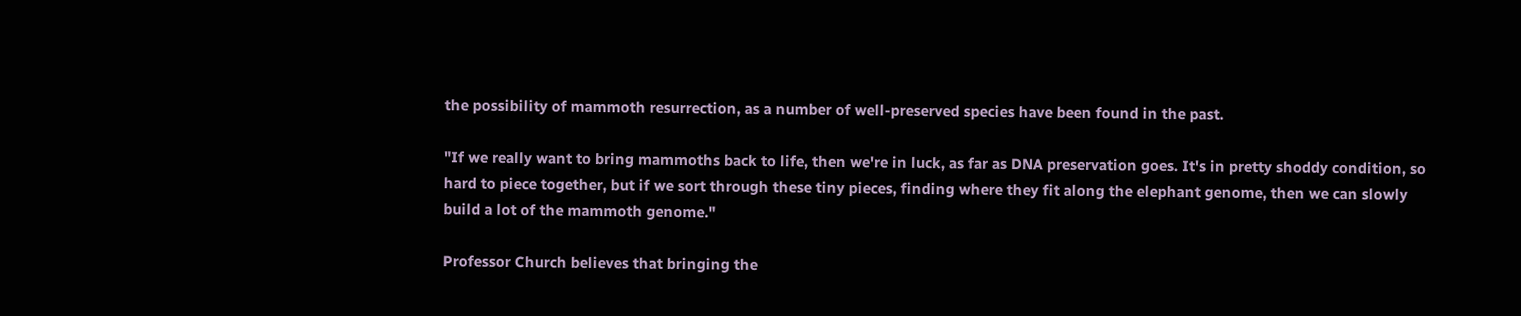the possibility of mammoth resurrection, as a number of well-preserved species have been found in the past.

"If we really want to bring mammoths back to life, then we're in luck, as far as DNA preservation goes. It's in pretty shoddy condition, so hard to piece together, but if we sort through these tiny pieces, finding where they fit along the elephant genome, then we can slowly build a lot of the mammoth genome."

Professor Church believes that bringing the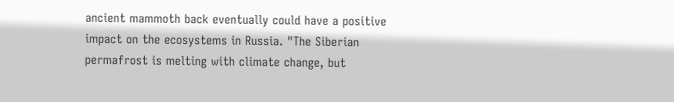ancient mammoth back eventually could have a positive impact on the ecosystems in Russia. "The Siberian permafrost is melting with climate change, but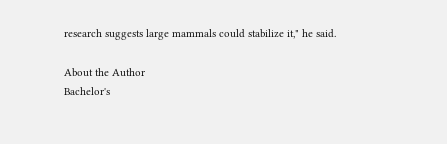research suggests large mammals could stabilize it," he said.

About the Author
Bachelor's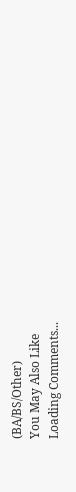(BA/BS/Other)
You May Also Like
Loading Comments...